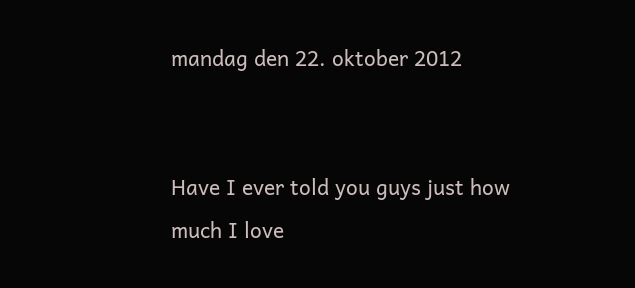mandag den 22. oktober 2012


Have I ever told you guys just how much I love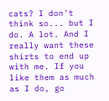cats? I don't think so... but I do. A lot. And I really want these shirts to end up with me. If you like them as much as I do, go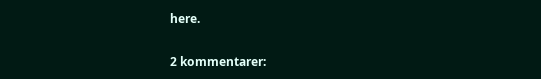here.

2 kommentarer: